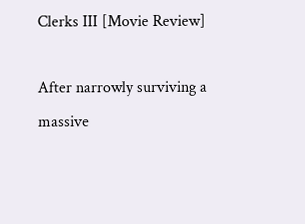Clerks III [Movie Review]

After narrowly surviving a massive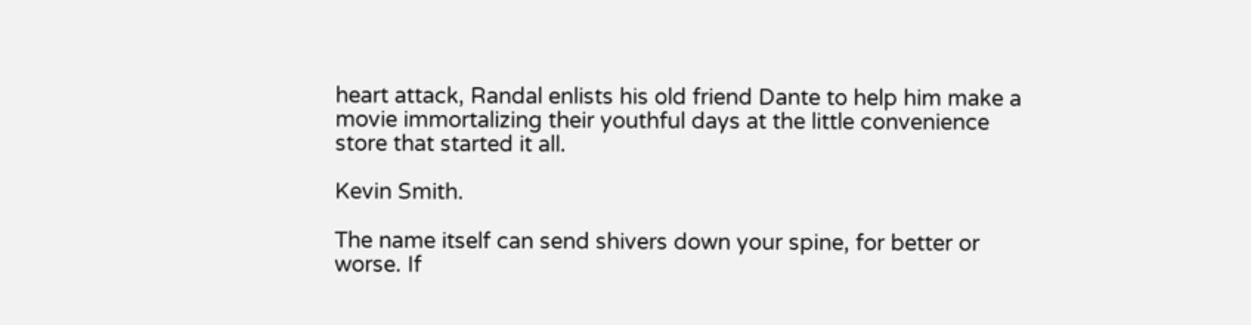heart attack, Randal enlists his old friend Dante to help him make a movie immortalizing their youthful days at the little convenience store that started it all.

Kevin Smith.

The name itself can send shivers down your spine, for better or worse. If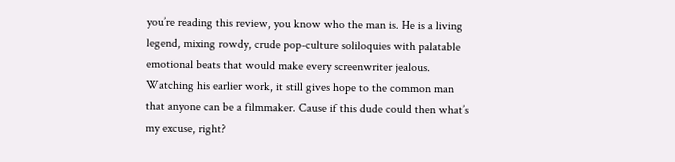you’re reading this review, you know who the man is. He is a living legend, mixing rowdy, crude pop-culture soliloquies with palatable emotional beats that would make every screenwriter jealous. Watching his earlier work, it still gives hope to the common man that anyone can be a filmmaker. Cause if this dude could then what’s my excuse, right?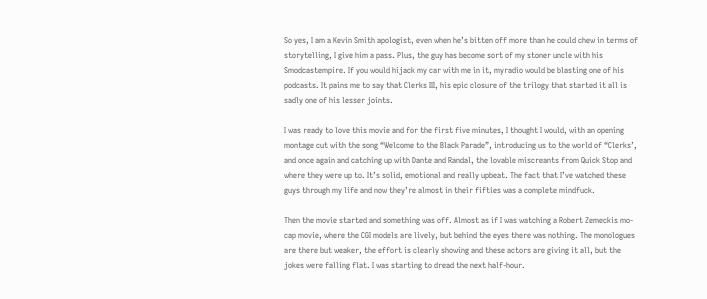So yes, I am a Kevin Smith apologist, even when he’s bitten off more than he could chew in terms of storytelling, I give him a pass. Plus, the guy has become sort of my stoner uncle with his Smodcastempire. If you would hijack my car with me in it, myradio would be blasting one of his podcasts. It pains me to say that Clerks III, his epic closure of the trilogy that started it all is sadly one of his lesser joints.

I was ready to love this movie and for the first five minutes, I thought I would, with an opening montage cut with the song “Welcome to the Black Parade”, introducing us to the world of “Clerks’, and once again and catching up with Dante and Randal, the lovable miscreants from Quick Stop and where they were up to. It’s solid, emotional and really upbeat. The fact that I’ve watched these guys through my life and now they’re almost in their fifties was a complete mindfuck.

Then the movie started and something was off. Almost as if I was watching a Robert Zemeckis mo-cap movie, where the CGI models are lively, but behind the eyes there was nothing. The monologues are there but weaker, the effort is clearly showing and these actors are giving it all, but the jokes were falling flat. I was starting to dread the next half-hour.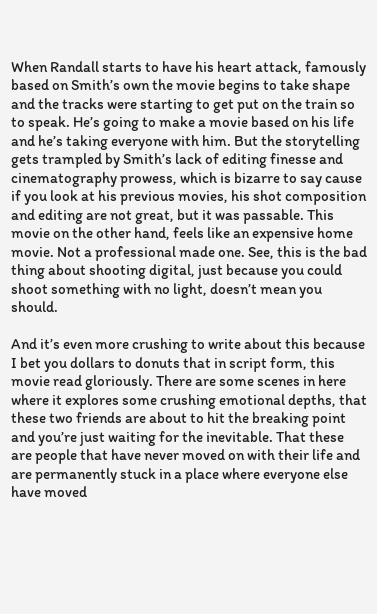When Randall starts to have his heart attack, famously based on Smith’s own the movie begins to take shape and the tracks were starting to get put on the train so to speak. He’s going to make a movie based on his life and he’s taking everyone with him. But the storytelling gets trampled by Smith’s lack of editing finesse and cinematography prowess, which is bizarre to say cause if you look at his previous movies, his shot composition and editing are not great, but it was passable. This movie on the other hand, feels like an expensive home movie. Not a professional made one. See, this is the bad thing about shooting digital, just because you could shoot something with no light, doesn’t mean you should.

And it’s even more crushing to write about this because I bet you dollars to donuts that in script form, this movie read gloriously. There are some scenes in here where it explores some crushing emotional depths, that these two friends are about to hit the breaking point and you’re just waiting for the inevitable. That these are people that have never moved on with their life and are permanently stuck in a place where everyone else have moved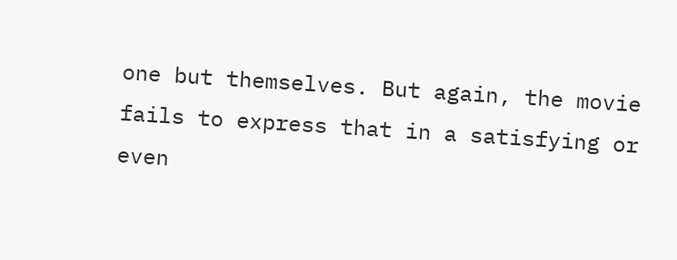one but themselves. But again, the movie fails to express that in a satisfying or even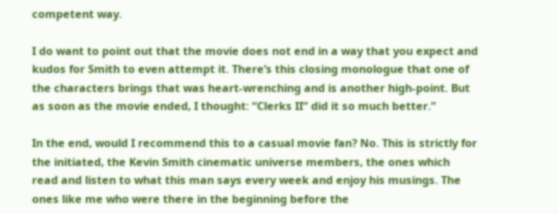competent way.

I do want to point out that the movie does not end in a way that you expect and kudos for Smith to even attempt it. There’s this closing monologue that one of the characters brings that was heart-wrenching and is another high-point. But as soon as the movie ended, I thought: “Clerks II” did it so much better.”

In the end, would I recommend this to a casual movie fan? No. This is strictly for the initiated, the Kevin Smith cinematic universe members, the ones which read and listen to what this man says every week and enjoy his musings. The ones like me who were there in the beginning before the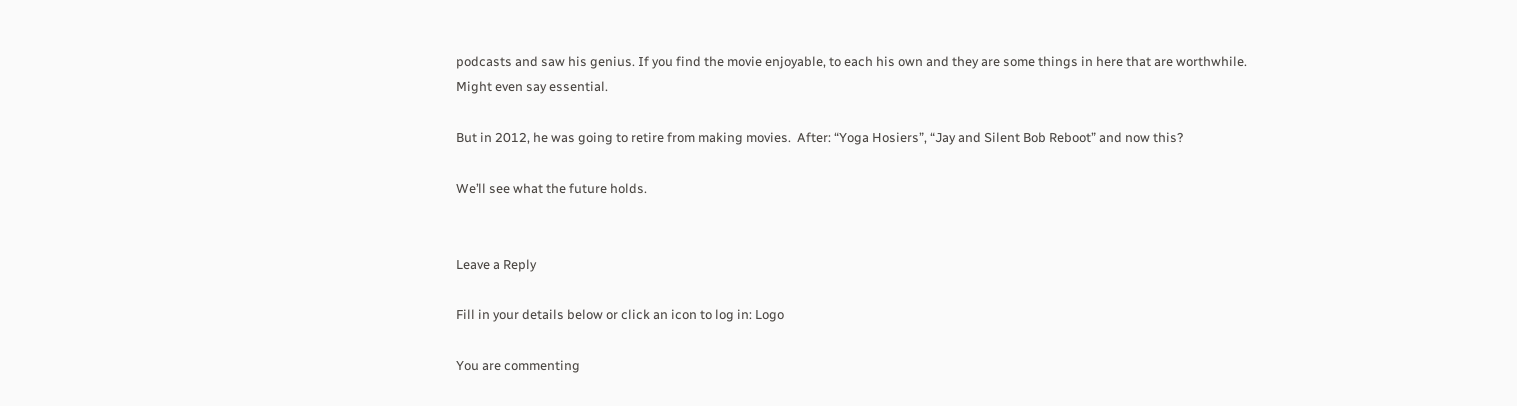podcasts and saw his genius. If you find the movie enjoyable, to each his own and they are some things in here that are worthwhile. Might even say essential.

But in 2012, he was going to retire from making movies.  After: “Yoga Hosiers”, “Jay and Silent Bob Reboot” and now this?

We’ll see what the future holds.


Leave a Reply

Fill in your details below or click an icon to log in: Logo

You are commenting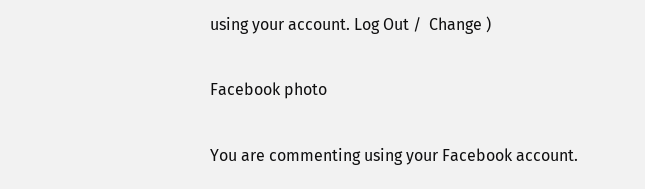using your account. Log Out /  Change )

Facebook photo

You are commenting using your Facebook account.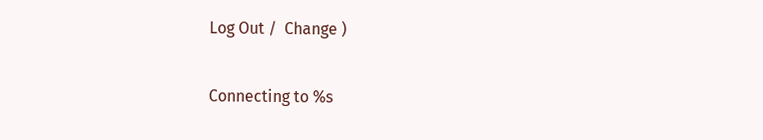Log Out /  Change )

Connecting to %s